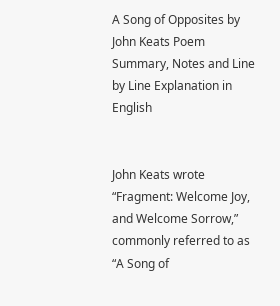A Song of Opposites by John Keats Poem Summary, Notes and Line by Line Explanation in English


John Keats wrote “Fragment: Welcome Joy, and Welcome Sorrow,” commonly referred to as “A Song of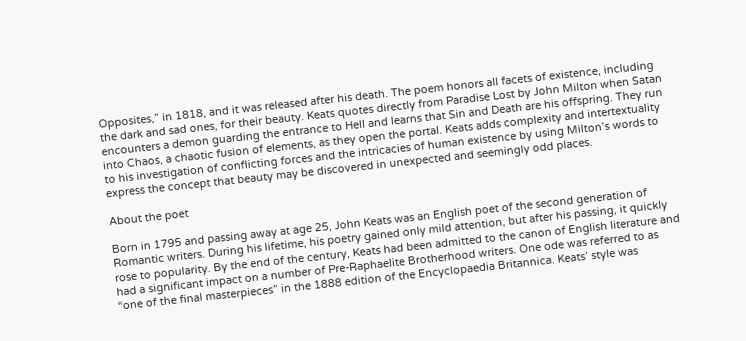Opposites,” in 1818, and it was released after his death. The poem honors all facets of existence, including the dark and sad ones, for their beauty. Keats quotes directly from Paradise Lost by John Milton when Satan encounters a demon guarding the entrance to Hell and learns that Sin and Death are his offspring. They run into Chaos, a chaotic fusion of elements, as they open the portal. Keats adds complexity and intertextuality to his investigation of conflicting forces and the intricacies of human existence by using Milton’s words to express the concept that beauty may be discovered in unexpected and seemingly odd places.

About the poet

Born in 1795 and passing away at age 25, John Keats was an English poet of the second generation of Romantic writers. During his lifetime, his poetry gained only mild attention, but after his passing, it quickly rose to popularity. By the end of the century, Keats had been admitted to the canon of English literature and had a significant impact on a number of Pre-Raphaelite Brotherhood writers. One ode was referred to as “one of the final masterpieces” in the 1888 edition of the Encyclopaedia Britannica. Keats’ style was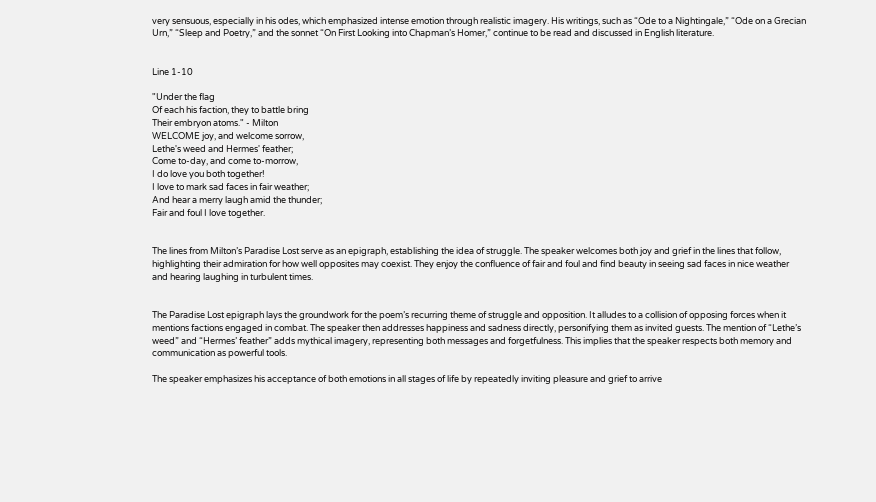very sensuous, especially in his odes, which emphasized intense emotion through realistic imagery. His writings, such as “Ode to a Nightingale,” “Ode on a Grecian Urn,” “Sleep and Poetry,” and the sonnet “On First Looking into Chapman’s Homer,” continue to be read and discussed in English literature.


Line 1-10

"Under the flag
Of each his faction, they to battle bring
Their embryon atoms." - Milton
WELCOME joy, and welcome sorrow,
Lethe's weed and Hermes' feather;
Come to-day, and come to-morrow,
I do love you both together!
I love to mark sad faces in fair weather;
And hear a merry laugh amid the thunder;
Fair and foul I love together.


The lines from Milton’s Paradise Lost serve as an epigraph, establishing the idea of struggle. The speaker welcomes both joy and grief in the lines that follow, highlighting their admiration for how well opposites may coexist. They enjoy the confluence of fair and foul and find beauty in seeing sad faces in nice weather and hearing laughing in turbulent times.


The Paradise Lost epigraph lays the groundwork for the poem’s recurring theme of struggle and opposition. It alludes to a collision of opposing forces when it mentions factions engaged in combat. The speaker then addresses happiness and sadness directly, personifying them as invited guests. The mention of “Lethe’s weed” and “Hermes’ feather” adds mythical imagery, representing both messages and forgetfulness. This implies that the speaker respects both memory and communication as powerful tools.

The speaker emphasizes his acceptance of both emotions in all stages of life by repeatedly inviting pleasure and grief to arrive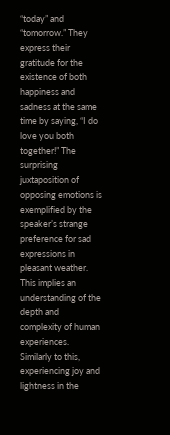“today” and “tomorrow.” They express their gratitude for the existence of both happiness and sadness at the same time by saying, “I do love you both together!” The surprising juxtaposition of opposing emotions is exemplified by the speaker’s strange preference for sad expressions in pleasant weather. This implies an understanding of the depth and complexity of human experiences. Similarly to this, experiencing joy and lightness in the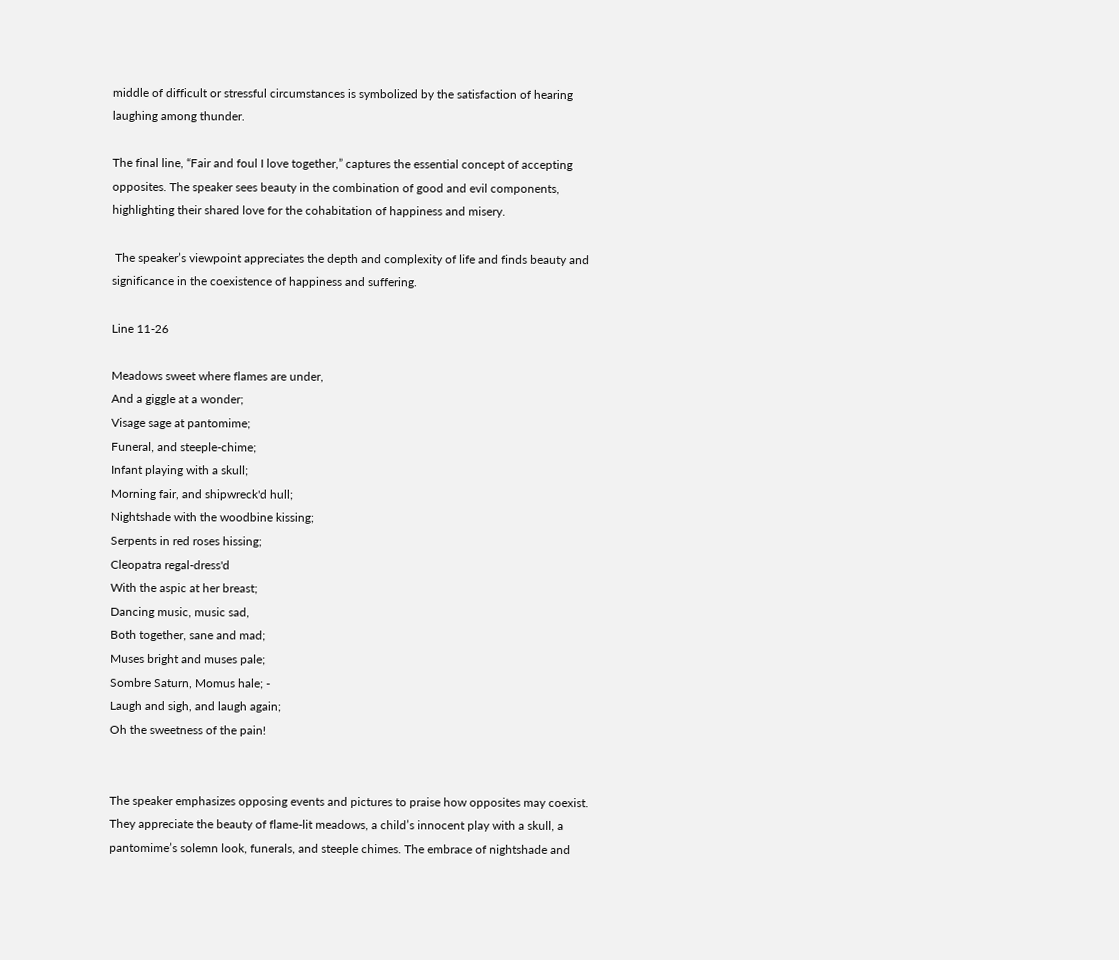middle of difficult or stressful circumstances is symbolized by the satisfaction of hearing laughing among thunder.

The final line, “Fair and foul I love together,” captures the essential concept of accepting opposites. The speaker sees beauty in the combination of good and evil components, highlighting their shared love for the cohabitation of happiness and misery.

 The speaker’s viewpoint appreciates the depth and complexity of life and finds beauty and significance in the coexistence of happiness and suffering.

Line 11-26

Meadows sweet where flames are under,
And a giggle at a wonder;
Visage sage at pantomime;
Funeral, and steeple-chime;
Infant playing with a skull;
Morning fair, and shipwreck'd hull;
Nightshade with the woodbine kissing;
Serpents in red roses hissing;
Cleopatra regal-dress'd
With the aspic at her breast;
Dancing music, music sad,
Both together, sane and mad;
Muses bright and muses pale;
Sombre Saturn, Momus hale; -
Laugh and sigh, and laugh again;
Oh the sweetness of the pain!


The speaker emphasizes opposing events and pictures to praise how opposites may coexist. They appreciate the beauty of flame-lit meadows, a child’s innocent play with a skull, a pantomime’s solemn look, funerals, and steeple chimes. The embrace of nightshade and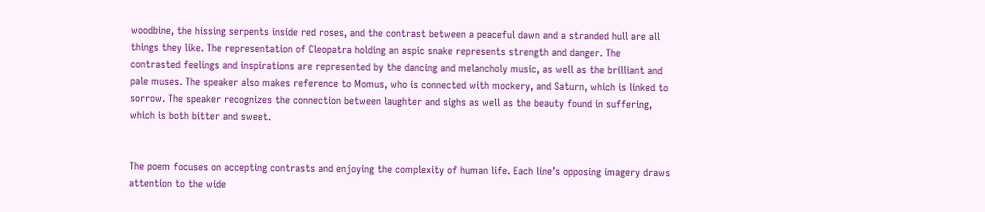woodbine, the hissing serpents inside red roses, and the contrast between a peaceful dawn and a stranded hull are all things they like. The representation of Cleopatra holding an aspic snake represents strength and danger. The contrasted feelings and inspirations are represented by the dancing and melancholy music, as well as the brilliant and pale muses. The speaker also makes reference to Momus, who is connected with mockery, and Saturn, which is linked to sorrow. The speaker recognizes the connection between laughter and sighs as well as the beauty found in suffering, which is both bitter and sweet.


The poem focuses on accepting contrasts and enjoying the complexity of human life. Each line’s opposing imagery draws attention to the wide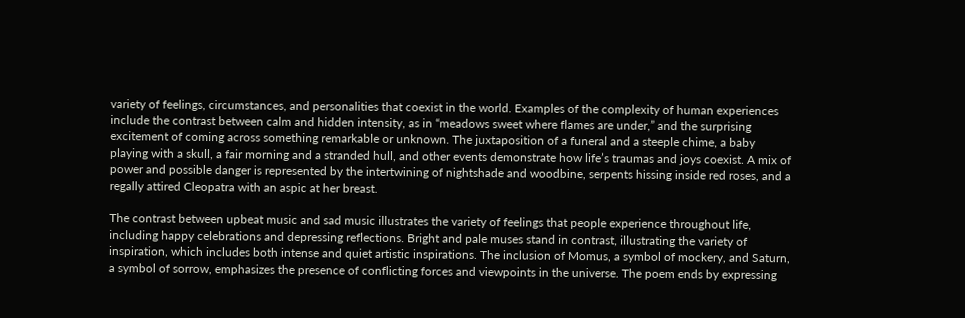variety of feelings, circumstances, and personalities that coexist in the world. Examples of the complexity of human experiences include the contrast between calm and hidden intensity, as in “meadows sweet where flames are under,” and the surprising excitement of coming across something remarkable or unknown. The juxtaposition of a funeral and a steeple chime, a baby playing with a skull, a fair morning and a stranded hull, and other events demonstrate how life’s traumas and joys coexist. A mix of power and possible danger is represented by the intertwining of nightshade and woodbine, serpents hissing inside red roses, and a regally attired Cleopatra with an aspic at her breast.

The contrast between upbeat music and sad music illustrates the variety of feelings that people experience throughout life, including happy celebrations and depressing reflections. Bright and pale muses stand in contrast, illustrating the variety of inspiration, which includes both intense and quiet artistic inspirations. The inclusion of Momus, a symbol of mockery, and Saturn, a symbol of sorrow, emphasizes the presence of conflicting forces and viewpoints in the universe. The poem ends by expressing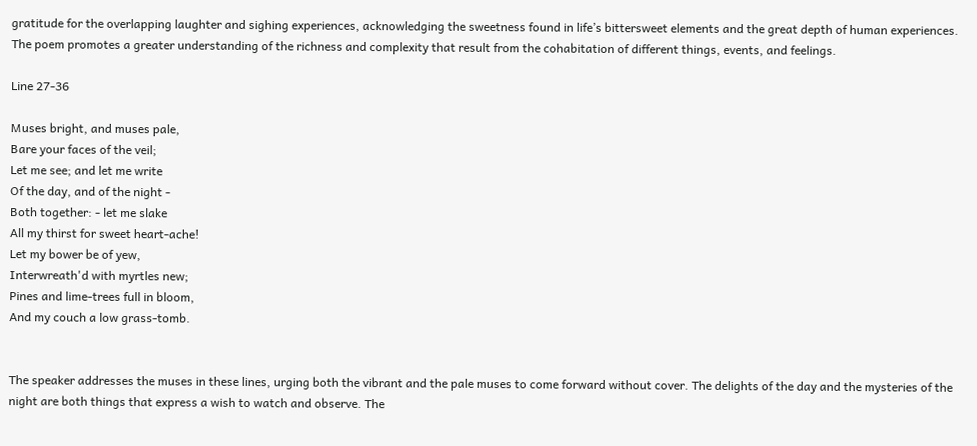gratitude for the overlapping laughter and sighing experiences, acknowledging the sweetness found in life’s bittersweet elements and the great depth of human experiences. The poem promotes a greater understanding of the richness and complexity that result from the cohabitation of different things, events, and feelings.

Line 27-36

Muses bright, and muses pale,
Bare your faces of the veil;
Let me see; and let me write
Of the day, and of the night -
Both together: - let me slake
All my thirst for sweet heart-ache!
Let my bower be of yew,
Interwreath'd with myrtles new;
Pines and lime-trees full in bloom,
And my couch a low grass-tomb.


The speaker addresses the muses in these lines, urging both the vibrant and the pale muses to come forward without cover. The delights of the day and the mysteries of the night are both things that express a wish to watch and observe. The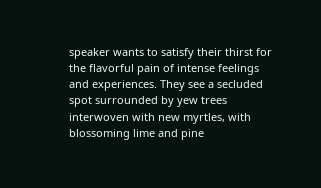speaker wants to satisfy their thirst for the flavorful pain of intense feelings and experiences. They see a secluded spot surrounded by yew trees interwoven with new myrtles, with blossoming lime and pine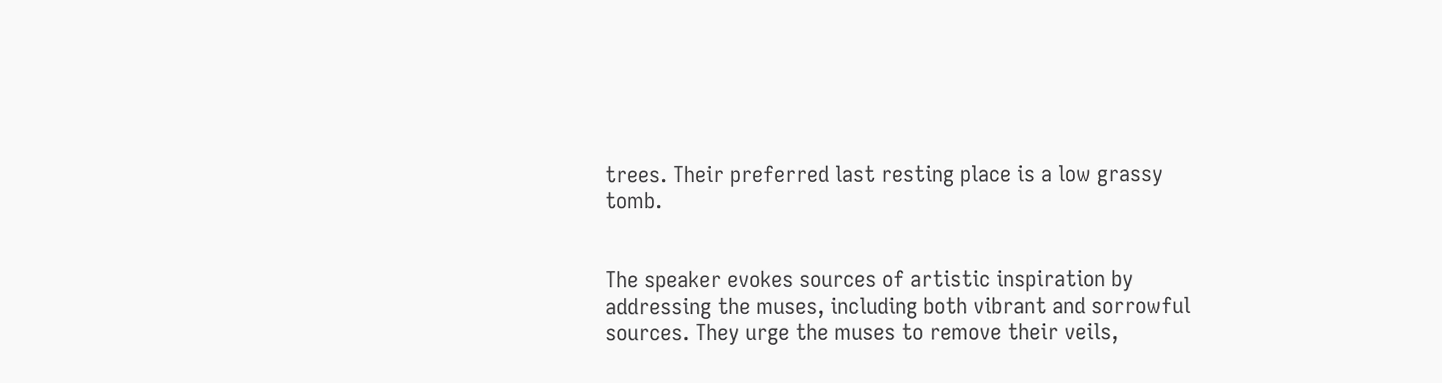trees. Their preferred last resting place is a low grassy tomb.


The speaker evokes sources of artistic inspiration by addressing the muses, including both vibrant and sorrowful sources. They urge the muses to remove their veils,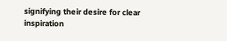signifying their desire for clear inspiration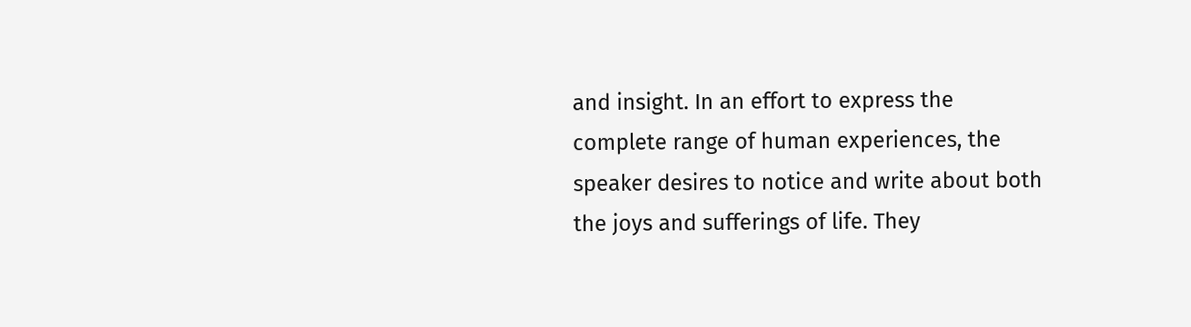and insight. In an effort to express the complete range of human experiences, the speaker desires to notice and write about both the joys and sufferings of life. They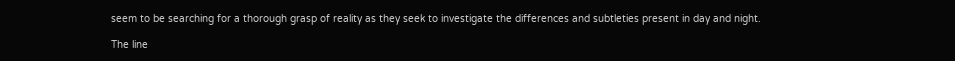seem to be searching for a thorough grasp of reality as they seek to investigate the differences and subtleties present in day and night.

The line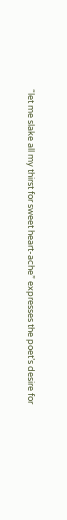“let me slake all my thirst for sweet heart-ache” expresses the poet’s desire for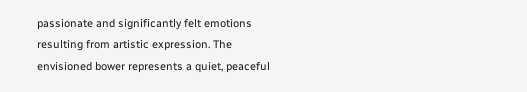passionate and significantly felt emotions resulting from artistic expression. The envisioned bower represents a quiet, peaceful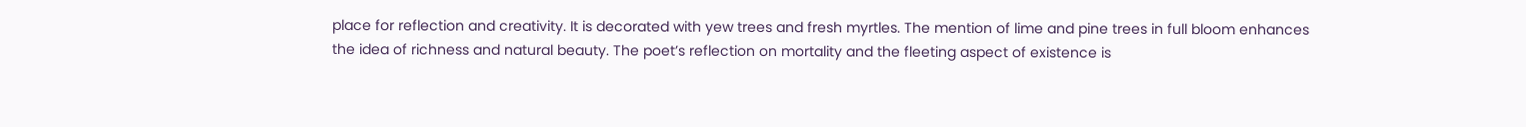place for reflection and creativity. It is decorated with yew trees and fresh myrtles. The mention of lime and pine trees in full bloom enhances the idea of richness and natural beauty. The poet’s reflection on mortality and the fleeting aspect of existence is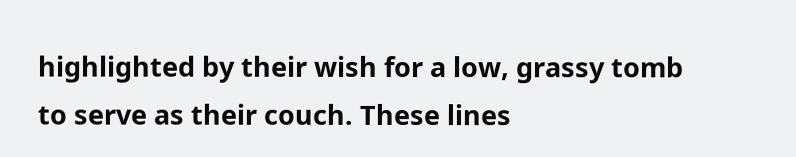highlighted by their wish for a low, grassy tomb to serve as their couch. These lines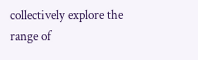collectively explore the range of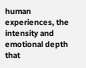human experiences, the intensity and emotional depth that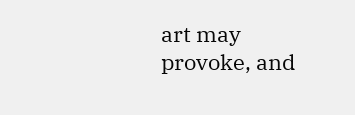art may provoke, and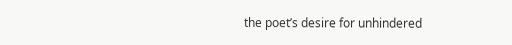the poet’s desire for unhindered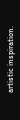artistic inspiration.